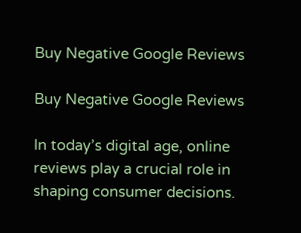Buy Negative Google Reviews

Buy Negative Google Reviews

In today’s digital age, online reviews play a crucial role in shaping consumer decisions.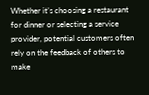Whether it’s choosing a restaurant for dinner or selecting a service provider, potential customers often rely on the feedback of others to make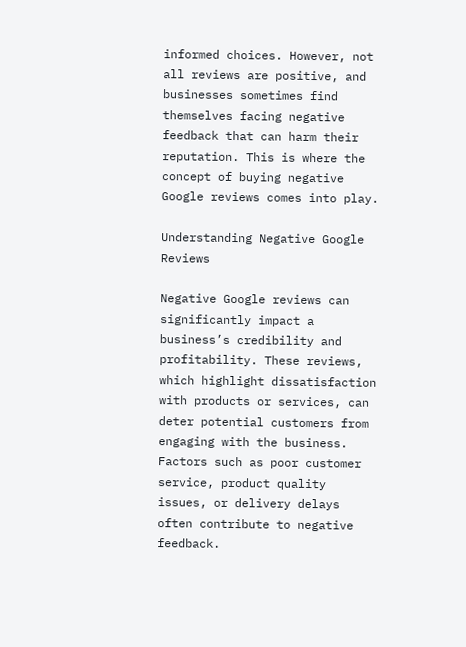informed choices. However, not all reviews are positive, and businesses sometimes find themselves facing negative feedback that can harm their reputation. This is where the concept of buying negative Google reviews comes into play.

Understanding Negative Google Reviews

Negative Google reviews can significantly impact a business’s credibility and profitability. These reviews, which highlight dissatisfaction with products or services, can deter potential customers from engaging with the business. Factors such as poor customer service, product quality issues, or delivery delays often contribute to negative feedback.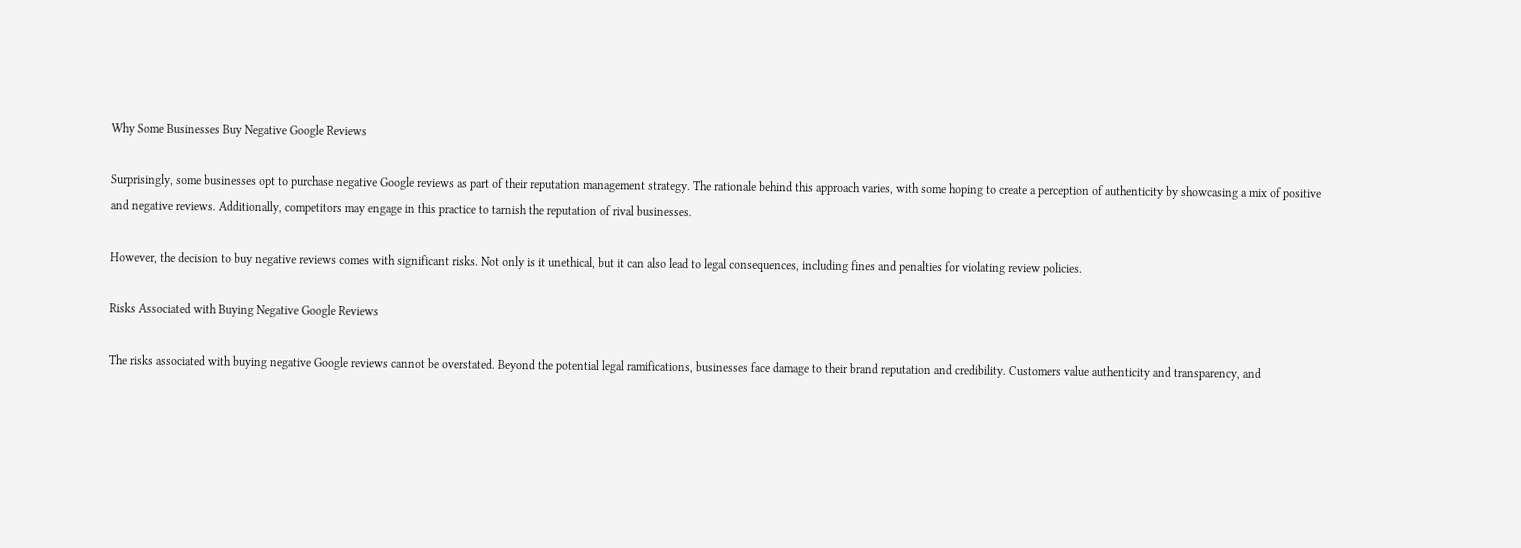Why Some Businesses Buy Negative Google Reviews

Surprisingly, some businesses opt to purchase negative Google reviews as part of their reputation management strategy. The rationale behind this approach varies, with some hoping to create a perception of authenticity by showcasing a mix of positive and negative reviews. Additionally, competitors may engage in this practice to tarnish the reputation of rival businesses.

However, the decision to buy negative reviews comes with significant risks. Not only is it unethical, but it can also lead to legal consequences, including fines and penalties for violating review policies.

Risks Associated with Buying Negative Google Reviews

The risks associated with buying negative Google reviews cannot be overstated. Beyond the potential legal ramifications, businesses face damage to their brand reputation and credibility. Customers value authenticity and transparency, and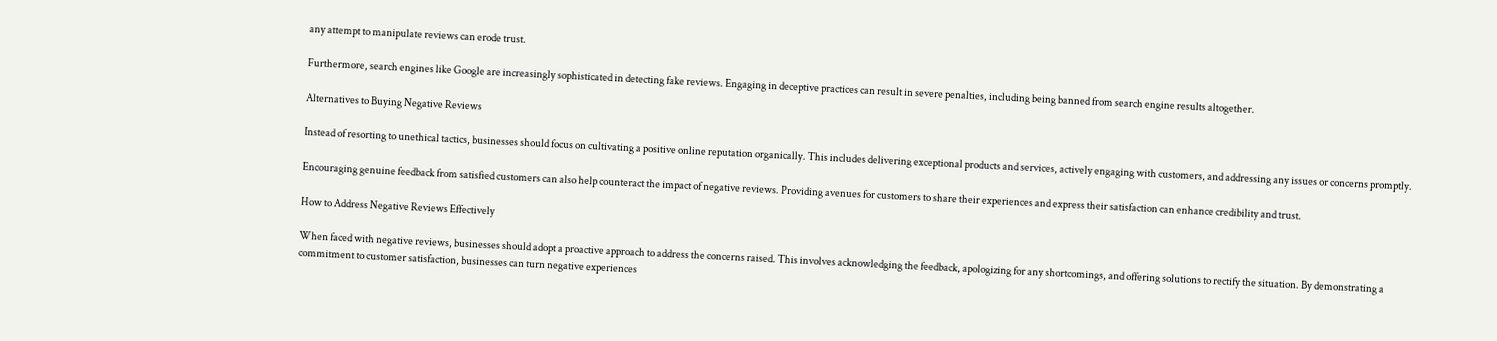any attempt to manipulate reviews can erode trust.

Furthermore, search engines like Google are increasingly sophisticated in detecting fake reviews. Engaging in deceptive practices can result in severe penalties, including being banned from search engine results altogether.

Alternatives to Buying Negative Reviews

Instead of resorting to unethical tactics, businesses should focus on cultivating a positive online reputation organically. This includes delivering exceptional products and services, actively engaging with customers, and addressing any issues or concerns promptly.

Encouraging genuine feedback from satisfied customers can also help counteract the impact of negative reviews. Providing avenues for customers to share their experiences and express their satisfaction can enhance credibility and trust.

How to Address Negative Reviews Effectively

When faced with negative reviews, businesses should adopt a proactive approach to address the concerns raised. This involves acknowledging the feedback, apologizing for any shortcomings, and offering solutions to rectify the situation. By demonstrating a commitment to customer satisfaction, businesses can turn negative experiences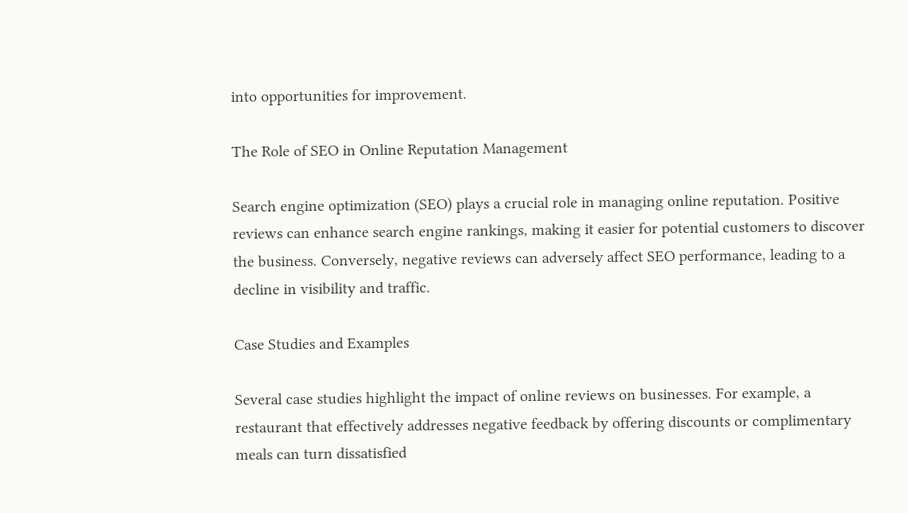into opportunities for improvement.

The Role of SEO in Online Reputation Management

Search engine optimization (SEO) plays a crucial role in managing online reputation. Positive reviews can enhance search engine rankings, making it easier for potential customers to discover the business. Conversely, negative reviews can adversely affect SEO performance, leading to a decline in visibility and traffic.

Case Studies and Examples

Several case studies highlight the impact of online reviews on businesses. For example, a restaurant that effectively addresses negative feedback by offering discounts or complimentary meals can turn dissatisfied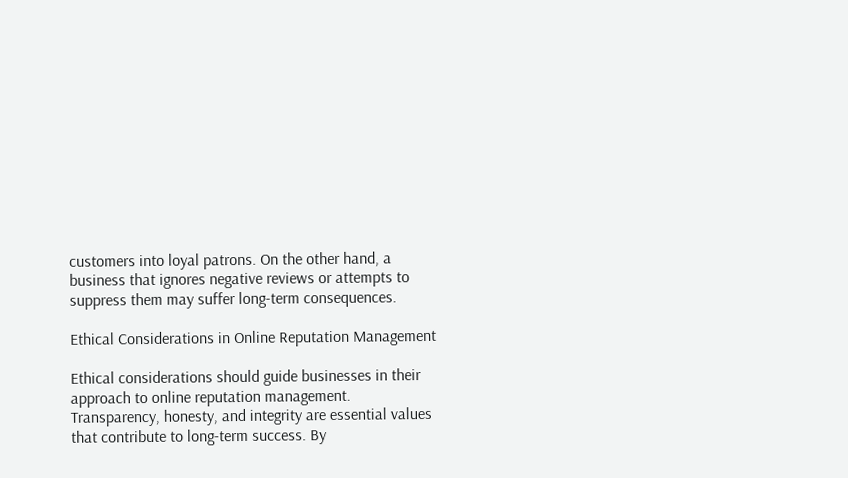customers into loyal patrons. On the other hand, a business that ignores negative reviews or attempts to suppress them may suffer long-term consequences.

Ethical Considerations in Online Reputation Management

Ethical considerations should guide businesses in their approach to online reputation management. Transparency, honesty, and integrity are essential values that contribute to long-term success. By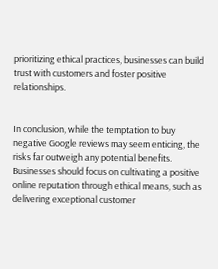prioritizing ethical practices, businesses can build trust with customers and foster positive relationships.


In conclusion, while the temptation to buy negative Google reviews may seem enticing, the risks far outweigh any potential benefits. Businesses should focus on cultivating a positive online reputation through ethical means, such as delivering exceptional customer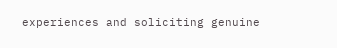experiences and soliciting genuine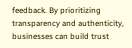feedback. By prioritizing transparency and authenticity, businesses can build trust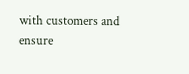with customers and ensure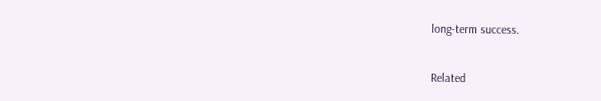long-term success.

Related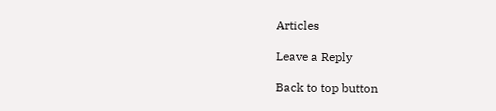Articles

Leave a Reply

Back to top button